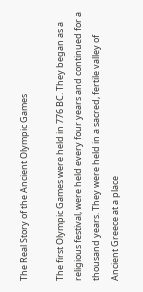The Real Story of the Ancient Olympic Games

The first Olympic Games were held in 776 BC. They began as a religious festival, were held every four years and continued for a thousand years. They were held in a sacred, fertile valley of Ancient Greece at a place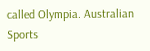called Olympia. Australian Sports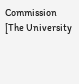Commission [The University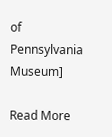of Pennsylvania Museum]

Read More